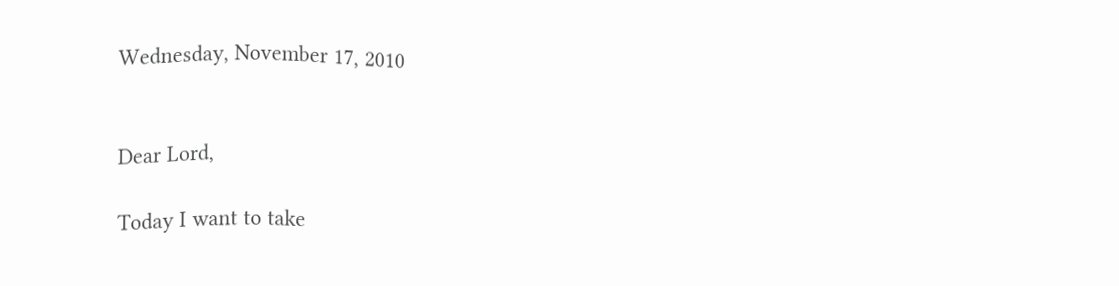Wednesday, November 17, 2010


Dear Lord,

Today I want to take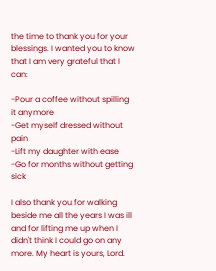the time to thank you for your blessings. I wanted you to know that I am very grateful that I can:

-Pour a coffee without spilling it anymore
-Get myself dressed without pain
-Lift my daughter with ease
-Go for months without getting sick

I also thank you for walking beside me all the years I was ill and for lifting me up when I didn't think I could go on any more. My heart is yours, Lord.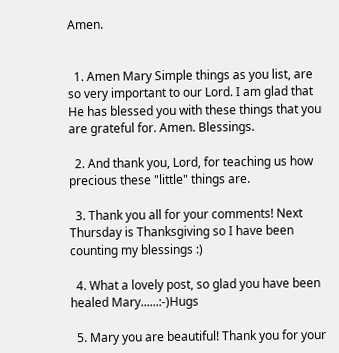Amen.


  1. Amen Mary Simple things as you list, are so very important to our Lord. I am glad that He has blessed you with these things that you are grateful for. Amen. Blessings.

  2. And thank you, Lord, for teaching us how precious these "little" things are.

  3. Thank you all for your comments! Next Thursday is Thanksgiving so I have been counting my blessings :)

  4. What a lovely post, so glad you have been healed Mary......:-)Hugs

  5. Mary you are beautiful! Thank you for your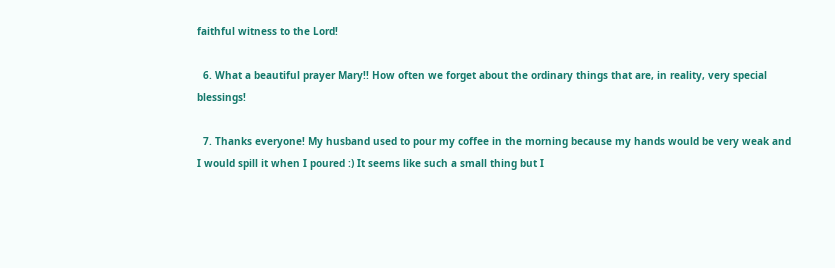faithful witness to the Lord!

  6. What a beautiful prayer Mary!! How often we forget about the ordinary things that are, in reality, very special blessings!

  7. Thanks everyone! My husband used to pour my coffee in the morning because my hands would be very weak and I would spill it when I poured :) It seems like such a small thing but I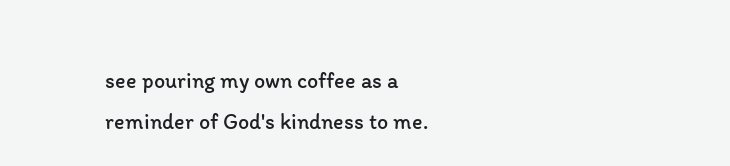see pouring my own coffee as a reminder of God's kindness to me.